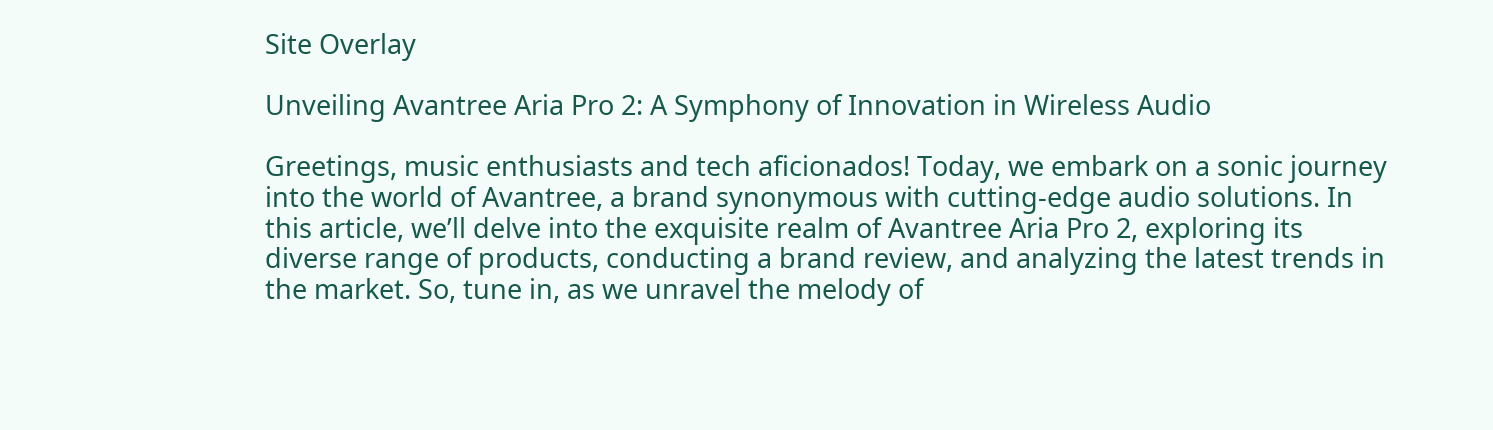Site Overlay

Unveiling Avantree Aria Pro 2: A Symphony of Innovation in Wireless Audio

Greetings, music enthusiasts and tech aficionados! Today, we embark on a sonic journey into the world of Avantree, a brand synonymous with cutting-edge audio solutions. In this article, we’ll delve into the exquisite realm of Avantree Aria Pro 2, exploring its diverse range of products, conducting a brand review, and analyzing the latest trends in the market. So, tune in, as we unravel the melody of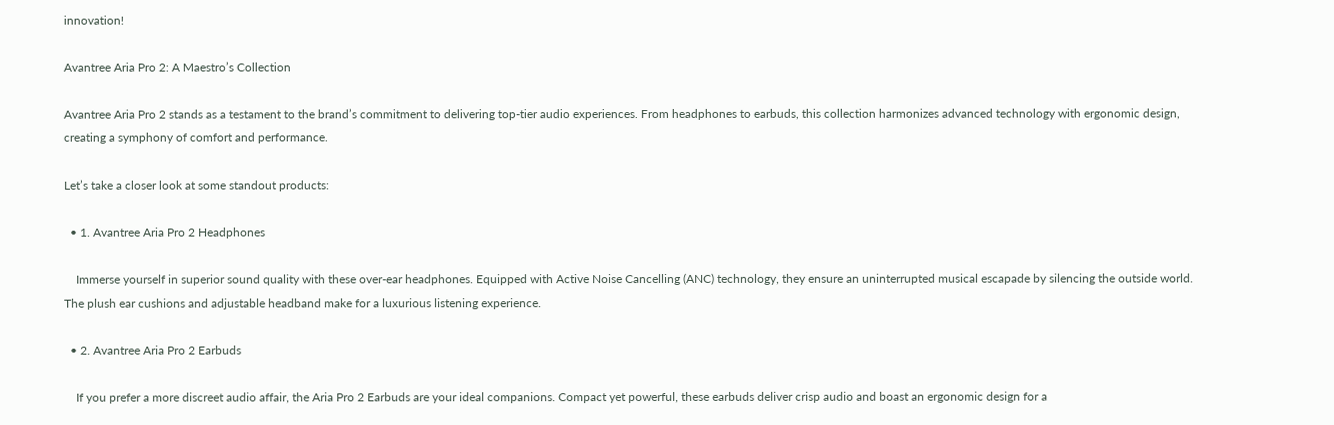innovation!

Avantree Aria Pro 2: A Maestro’s Collection

Avantree Aria Pro 2 stands as a testament to the brand’s commitment to delivering top-tier audio experiences. From headphones to earbuds, this collection harmonizes advanced technology with ergonomic design, creating a symphony of comfort and performance.

Let’s take a closer look at some standout products:

  • 1. Avantree Aria Pro 2 Headphones

    Immerse yourself in superior sound quality with these over-ear headphones. Equipped with Active Noise Cancelling (ANC) technology, they ensure an uninterrupted musical escapade by silencing the outside world. The plush ear cushions and adjustable headband make for a luxurious listening experience.

  • 2. Avantree Aria Pro 2 Earbuds

    If you prefer a more discreet audio affair, the Aria Pro 2 Earbuds are your ideal companions. Compact yet powerful, these earbuds deliver crisp audio and boast an ergonomic design for a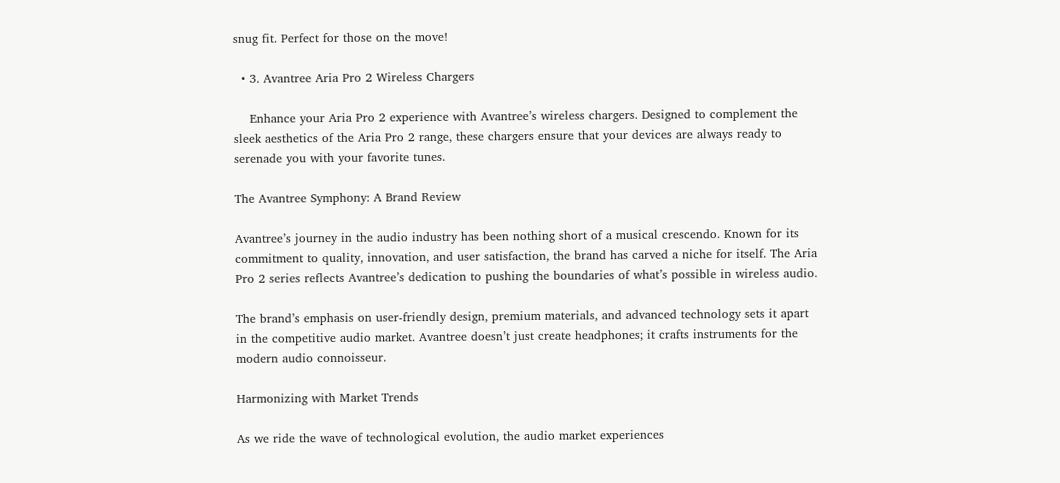snug fit. Perfect for those on the move!

  • 3. Avantree Aria Pro 2 Wireless Chargers

    Enhance your Aria Pro 2 experience with Avantree’s wireless chargers. Designed to complement the sleek aesthetics of the Aria Pro 2 range, these chargers ensure that your devices are always ready to serenade you with your favorite tunes.

The Avantree Symphony: A Brand Review

Avantree’s journey in the audio industry has been nothing short of a musical crescendo. Known for its commitment to quality, innovation, and user satisfaction, the brand has carved a niche for itself. The Aria Pro 2 series reflects Avantree’s dedication to pushing the boundaries of what’s possible in wireless audio.

The brand’s emphasis on user-friendly design, premium materials, and advanced technology sets it apart in the competitive audio market. Avantree doesn’t just create headphones; it crafts instruments for the modern audio connoisseur.

Harmonizing with Market Trends

As we ride the wave of technological evolution, the audio market experiences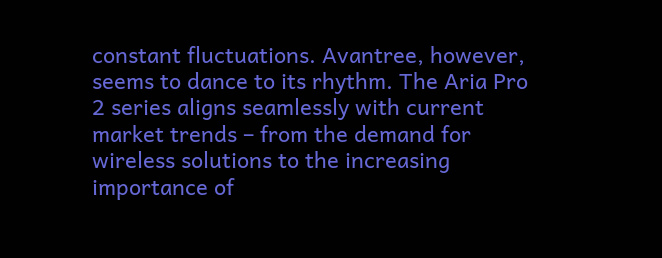constant fluctuations. Avantree, however, seems to dance to its rhythm. The Aria Pro 2 series aligns seamlessly with current market trends – from the demand for wireless solutions to the increasing importance of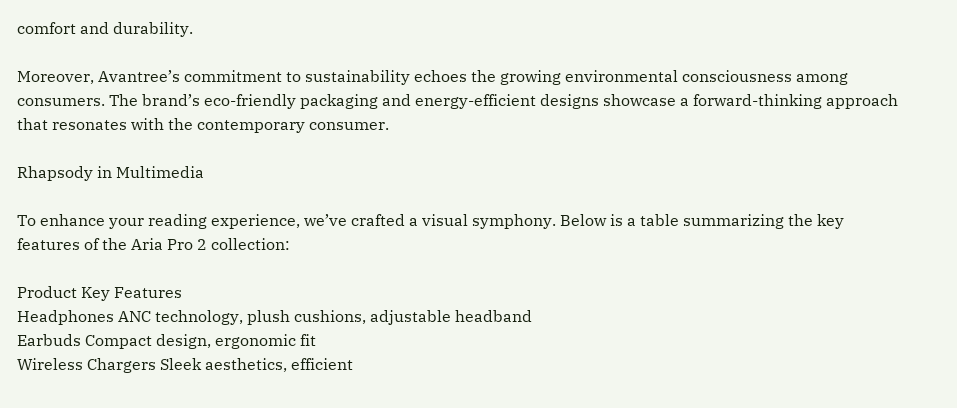comfort and durability.

Moreover, Avantree’s commitment to sustainability echoes the growing environmental consciousness among consumers. The brand’s eco-friendly packaging and energy-efficient designs showcase a forward-thinking approach that resonates with the contemporary consumer.

Rhapsody in Multimedia

To enhance your reading experience, we’ve crafted a visual symphony. Below is a table summarizing the key features of the Aria Pro 2 collection:

Product Key Features
Headphones ANC technology, plush cushions, adjustable headband
Earbuds Compact design, ergonomic fit
Wireless Chargers Sleek aesthetics, efficient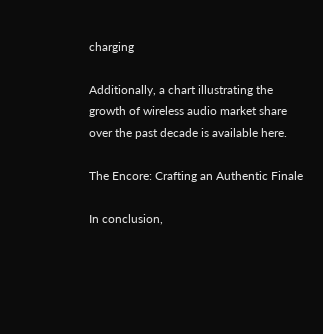charging

Additionally, a chart illustrating the growth of wireless audio market share over the past decade is available here.

The Encore: Crafting an Authentic Finale

In conclusion,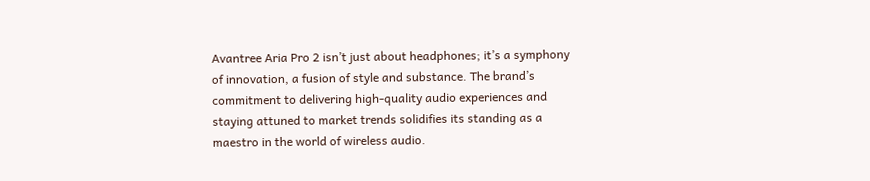Avantree Aria Pro 2 isn’t just about headphones; it’s a symphony of innovation, a fusion of style and substance. The brand’s commitment to delivering high-quality audio experiences and staying attuned to market trends solidifies its standing as a maestro in the world of wireless audio.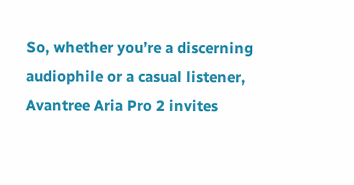So, whether you’re a discerning audiophile or a casual listener, Avantree Aria Pro 2 invites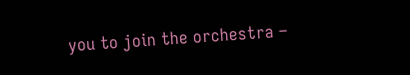you to join the orchestra –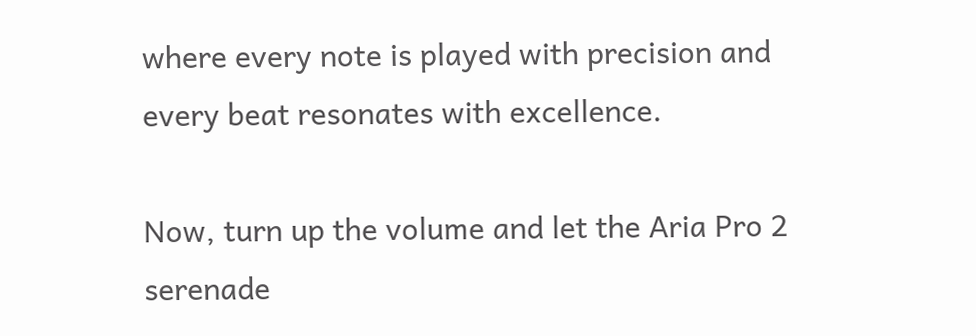where every note is played with precision and every beat resonates with excellence.

Now, turn up the volume and let the Aria Pro 2 serenade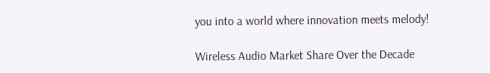you into a world where innovation meets melody!

Wireless Audio Market Share Over the Decade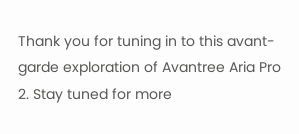Thank you for tuning in to this avant-garde exploration of Avantree Aria Pro 2. Stay tuned for more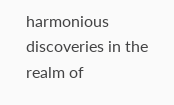harmonious discoveries in the realm of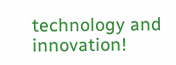technology and innovation!